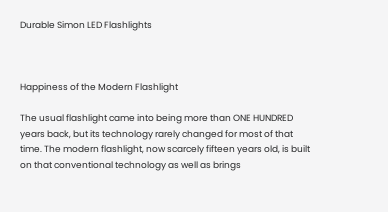Durable Simon LED Flashlights



Happiness of the Modern Flashlight

The usual flashlight came into being more than ONE HUNDRED years back, but its technology rarely changed for most of that time. The modern flashlight, now scarcely fifteen years old, is built on that conventional technology as well as brings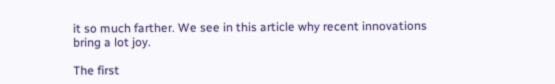it so much farther. We see in this article why recent innovations bring a lot joy.

The first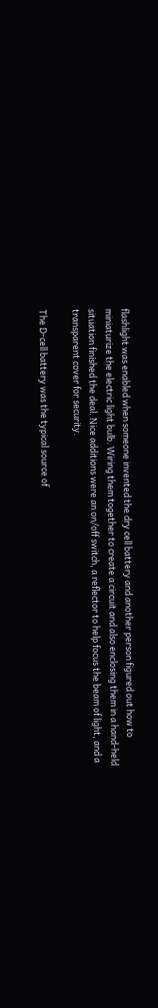flashlight was enabled when someone invented the dry cell battery and another person figured out how to miniaturize the electric light bulb. Wiring them together to create a circuit and also enclosing them in a hand-held situation finished the deal. Nice additions were an on/off switch, a reflector to help focus the beam of light, and a transparent cover for security.

The D-cell battery was the typical source of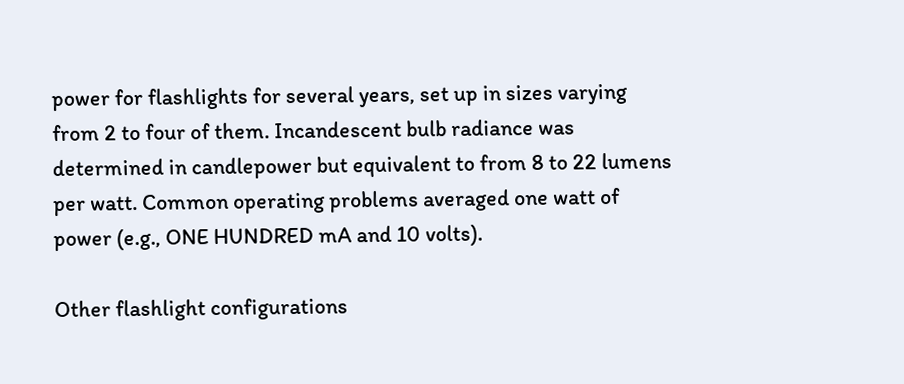power for flashlights for several years, set up in sizes varying from 2 to four of them. Incandescent bulb radiance was determined in candlepower but equivalent to from 8 to 22 lumens per watt. Common operating problems averaged one watt of power (e.g., ONE HUNDRED mA and 10 volts).

Other flashlight configurations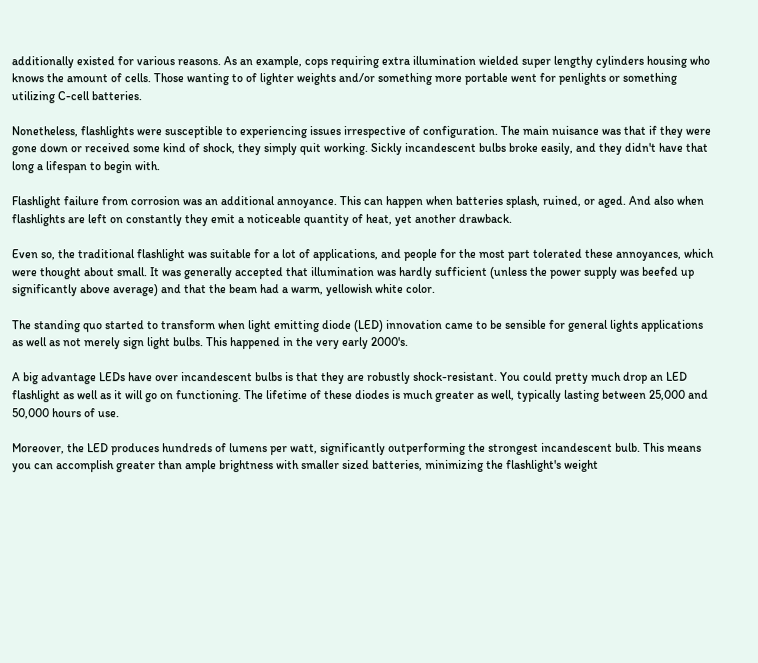additionally existed for various reasons. As an example, cops requiring extra illumination wielded super lengthy cylinders housing who knows the amount of cells. Those wanting to of lighter weights and/or something more portable went for penlights or something utilizing C-cell batteries.

Nonetheless, flashlights were susceptible to experiencing issues irrespective of configuration. The main nuisance was that if they were gone down or received some kind of shock, they simply quit working. Sickly incandescent bulbs broke easily, and they didn't have that long a lifespan to begin with.

Flashlight failure from corrosion was an additional annoyance. This can happen when batteries splash, ruined, or aged. And also when flashlights are left on constantly they emit a noticeable quantity of heat, yet another drawback.

Even so, the traditional flashlight was suitable for a lot of applications, and people for the most part tolerated these annoyances, which were thought about small. It was generally accepted that illumination was hardly sufficient (unless the power supply was beefed up significantly above average) and that the beam had a warm, yellowish white color.

The standing quo started to transform when light emitting diode (LED) innovation came to be sensible for general lights applications as well as not merely sign light bulbs. This happened in the very early 2000's.

A big advantage LEDs have over incandescent bulbs is that they are robustly shock-resistant. You could pretty much drop an LED flashlight as well as it will go on functioning. The lifetime of these diodes is much greater as well, typically lasting between 25,000 and 50,000 hours of use.

Moreover, the LED produces hundreds of lumens per watt, significantly outperforming the strongest incandescent bulb. This means you can accomplish greater than ample brightness with smaller sized batteries, minimizing the flashlight's weight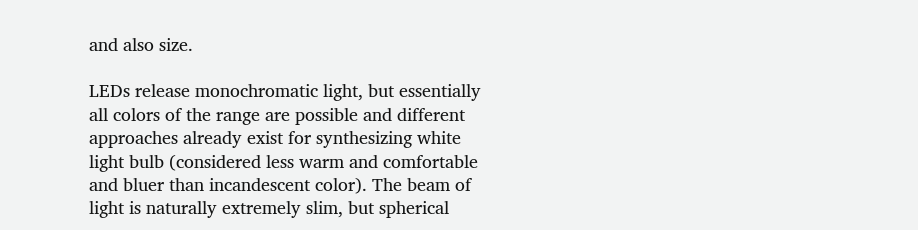and also size.

LEDs release monochromatic light, but essentially all colors of the range are possible and different approaches already exist for synthesizing white light bulb (considered less warm and comfortable and bluer than incandescent color). The beam of light is naturally extremely slim, but spherical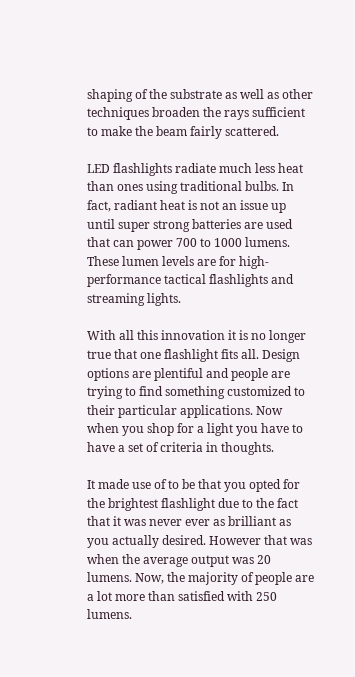shaping of the substrate as well as other techniques broaden the rays sufficient to make the beam fairly scattered.

LED flashlights radiate much less heat than ones using traditional bulbs. In fact, radiant heat is not an issue up until super strong batteries are used that can power 700 to 1000 lumens. These lumen levels are for high-performance tactical flashlights and streaming lights.

With all this innovation it is no longer true that one flashlight fits all. Design options are plentiful and people are trying to find something customized to their particular applications. Now when you shop for a light you have to have a set of criteria in thoughts.

It made use of to be that you opted for the brightest flashlight due to the fact that it was never ever as brilliant as you actually desired. However that was when the average output was 20 lumens. Now, the majority of people are a lot more than satisfied with 250 lumens.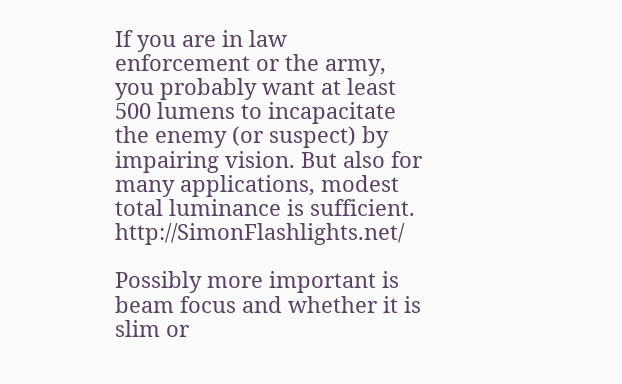If you are in law enforcement or the army, you probably want at least 500 lumens to incapacitate the enemy (or suspect) by impairing vision. But also for many applications, modest total luminance is sufficient.  http://SimonFlashlights.net/

Possibly more important is beam focus and whether it is slim or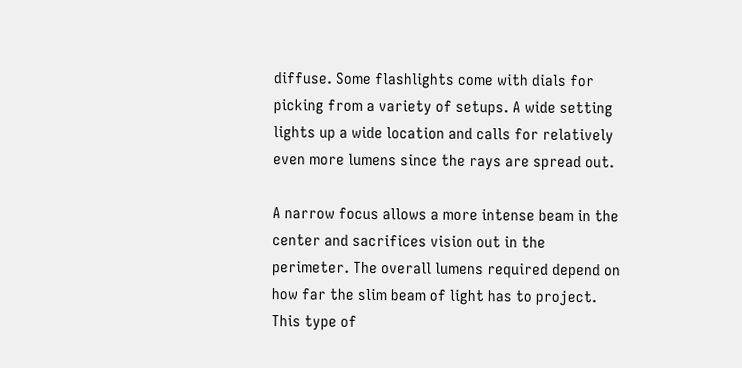diffuse. Some flashlights come with dials for picking from a variety of setups. A wide setting lights up a wide location and calls for relatively even more lumens since the rays are spread out.

A narrow focus allows a more intense beam in the center and sacrifices vision out in the perimeter. The overall lumens required depend on how far the slim beam of light has to project. This type of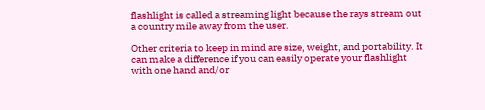flashlight is called a streaming light because the rays stream out a country mile away from the user.

Other criteria to keep in mind are size, weight, and portability. It can make a difference if you can easily operate your flashlight with one hand and/or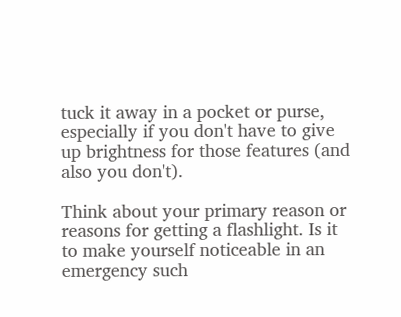tuck it away in a pocket or purse, especially if you don't have to give up brightness for those features (and also you don't).

Think about your primary reason or reasons for getting a flashlight. Is it to make yourself noticeable in an emergency such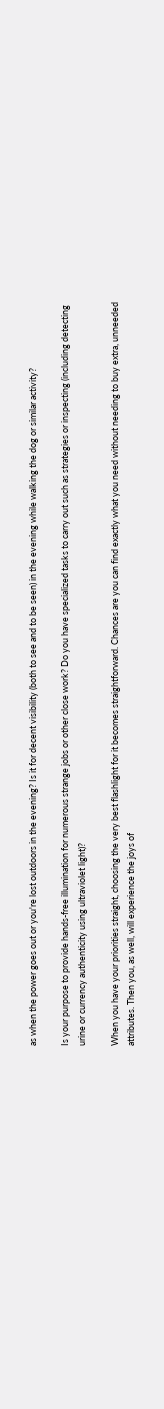as when the power goes out or you're lost outdoors in the evening? Is it for decent visibility (both to see and to be seen) in the evening while walking the dog or similar activity?

Is your purpose to provide hands-free illumination for numerous strange jobs or other close work? Do you have specialized tasks to carry out such as strategies or inspecting (including detecting urine or currency authenticity using ultraviolet light)?

When you have your priorities straight, choosing the very best flashlight for it becomes straightforward. Chances are you can find exactly what you need without needing to buy extra, unneeded attributes. Then you, as well, will experience the joys of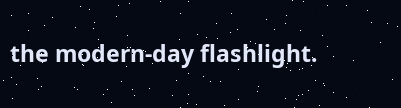the modern-day flashlight.